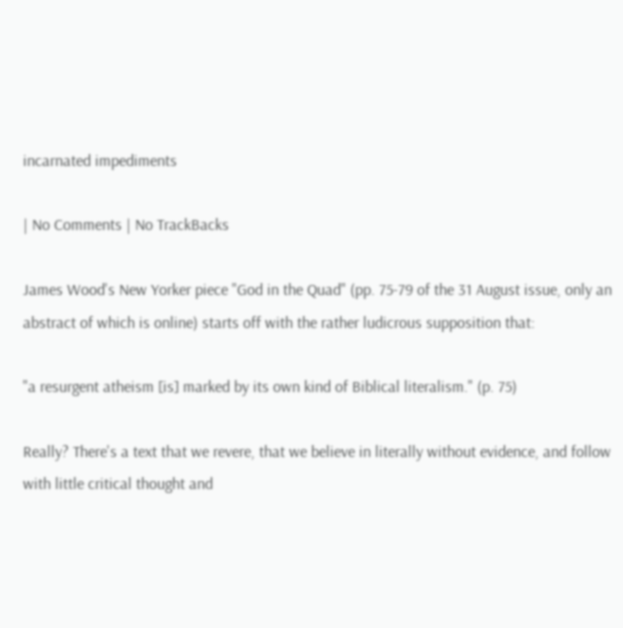incarnated impediments

| No Comments | No TrackBacks

James Wood's New Yorker piece "God in the Quad" (pp. 75-79 of the 31 August issue, only an abstract of which is online) starts off with the rather ludicrous supposition that:

"a resurgent atheism [is] marked by its own kind of Biblical literalism." (p. 75)

Really? There's a text that we revere, that we believe in literally without evidence, and follow with little critical thought and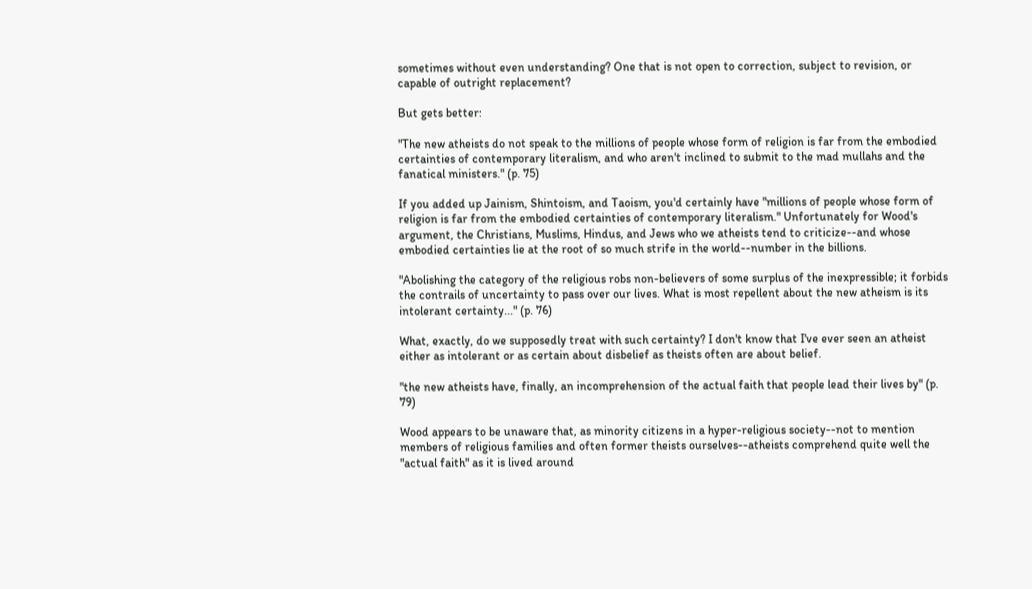sometimes without even understanding? One that is not open to correction, subject to revision, or capable of outright replacement?

But gets better:

"The new atheists do not speak to the millions of people whose form of religion is far from the embodied certainties of contemporary literalism, and who aren't inclined to submit to the mad mullahs and the fanatical ministers." (p. 75)

If you added up Jainism, Shintoism, and Taoism, you'd certainly have "millions of people whose form of religion is far from the embodied certainties of contemporary literalism." Unfortunately for Wood's argument, the Christians, Muslims, Hindus, and Jews who we atheists tend to criticize--and whose embodied certainties lie at the root of so much strife in the world--number in the billions.

"Abolishing the category of the religious robs non-believers of some surplus of the inexpressible; it forbids the contrails of uncertainty to pass over our lives. What is most repellent about the new atheism is its intolerant certainty..." (p. 76)

What, exactly, do we supposedly treat with such certainty? I don't know that I've ever seen an atheist either as intolerant or as certain about disbelief as theists often are about belief.

"the new atheists have, finally, an incomprehension of the actual faith that people lead their lives by" (p. 79)

Wood appears to be unaware that, as minority citizens in a hyper-religious society--not to mention members of religious families and often former theists ourselves--atheists comprehend quite well the "actual faith" as it is lived around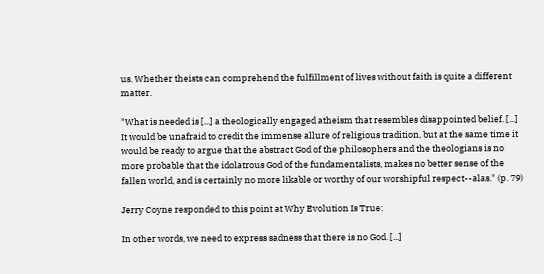us. Whether theists can comprehend the fulfillment of lives without faith is quite a different matter.

"What is needed is [...] a theologically engaged atheism that resembles disappointed belief. [...] It would be unafraid to credit the immense allure of religious tradition, but at the same time it would be ready to argue that the abstract God of the philosophers and the theologians is no more probable that the idolatrous God of the fundamentalists, makes no better sense of the fallen world, and is certainly no more likable or worthy of our worshipful respect--alas." (p. 79)

Jerry Coyne responded to this point at Why Evolution Is True:

In other words, we need to express sadness that there is no God. [...]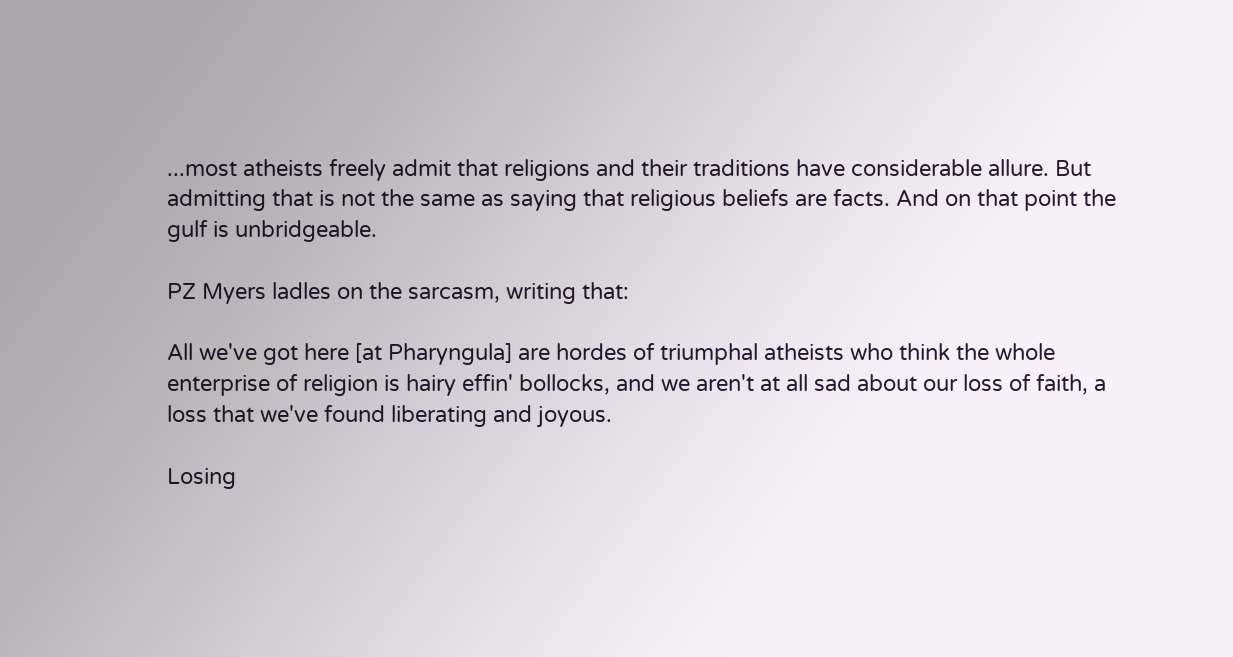...most atheists freely admit that religions and their traditions have considerable allure. But admitting that is not the same as saying that religious beliefs are facts. And on that point the gulf is unbridgeable.

PZ Myers ladles on the sarcasm, writing that:

All we've got here [at Pharyngula] are hordes of triumphal atheists who think the whole enterprise of religion is hairy effin' bollocks, and we aren't at all sad about our loss of faith, a loss that we've found liberating and joyous.

Losing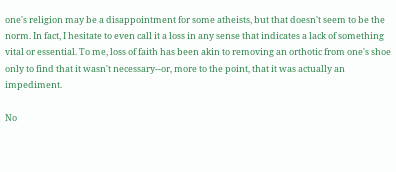one's religion may be a disappointment for some atheists, but that doesn't seem to be the norm. In fact, I hesitate to even call it a loss in any sense that indicates a lack of something vital or essential. To me, loss of faith has been akin to removing an orthotic from one's shoe only to find that it wasn't necessary--or, more to the point, that it was actually an impediment.

No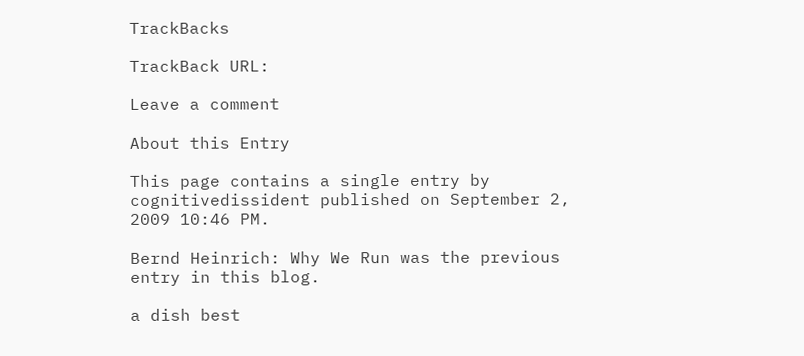TrackBacks

TrackBack URL:

Leave a comment

About this Entry

This page contains a single entry by cognitivedissident published on September 2, 2009 10:46 PM.

Bernd Heinrich: Why We Run was the previous entry in this blog.

a dish best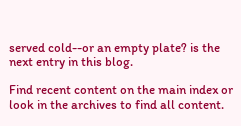served cold--or an empty plate? is the next entry in this blog.

Find recent content on the main index or look in the archives to find all content.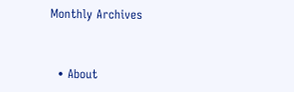Monthly Archives


  • About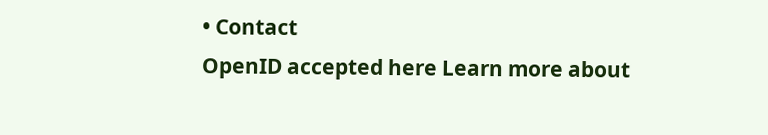• Contact
OpenID accepted here Learn more about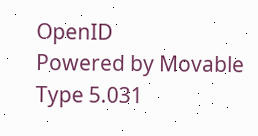OpenID
Powered by Movable Type 5.031